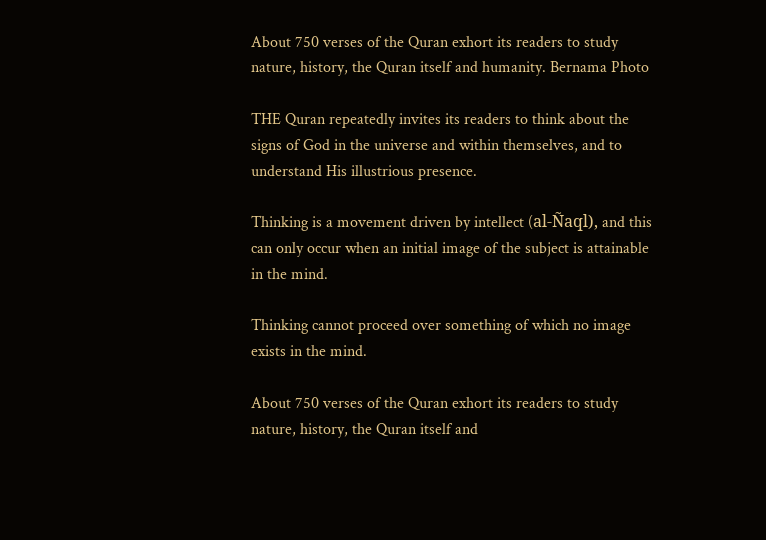About 750 verses of the Quran exhort its readers to study nature, history, the Quran itself and humanity. Bernama Photo

THE Quran repeatedly invites its readers to think about the signs of God in the universe and within themselves, and to understand His illustrious presence.

Thinking is a movement driven by intellect (al-Ñaql), and this can only occur when an initial image of the subject is attainable in the mind.

Thinking cannot proceed over something of which no image exists in the mind.

About 750 verses of the Quran exhort its readers to study nature, history, the Quran itself and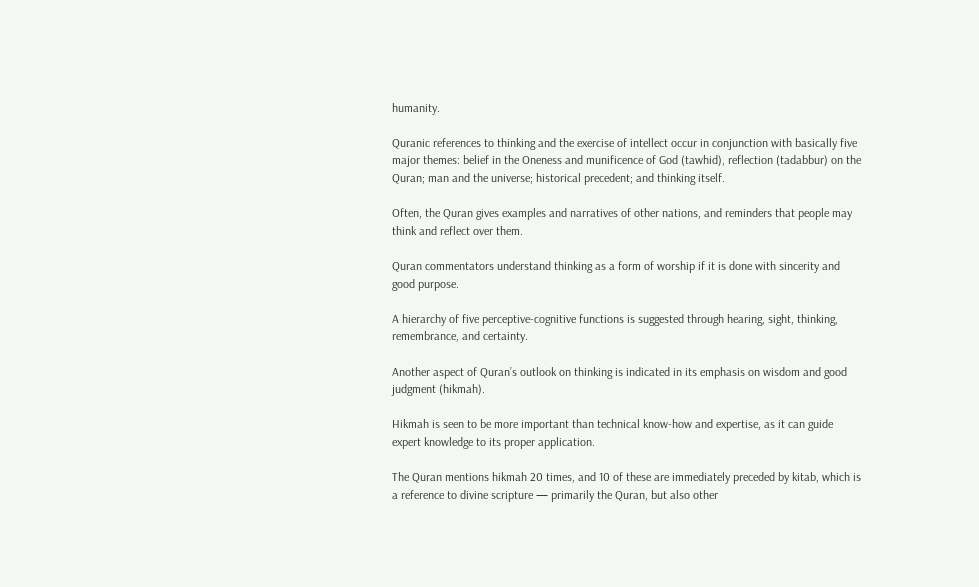humanity.

Quranic references to thinking and the exercise of intellect occur in conjunction with basically five major themes: belief in the Oneness and munificence of God (tawhid), reflection (tadabbur) on the Quran; man and the universe; historical precedent; and thinking itself.

Often, the Quran gives examples and narratives of other nations, and reminders that people may think and reflect over them.

Quran commentators understand thinking as a form of worship if it is done with sincerity and good purpose.

A hierarchy of five perceptive-cognitive functions is suggested through hearing, sight, thinking, remembrance, and certainty.

Another aspect of Quran’s outlook on thinking is indicated in its emphasis on wisdom and good judgment (hikmah).

Hikmah is seen to be more important than technical know-how and expertise, as it can guide expert knowledge to its proper application.

The Quran mentions hikmah 20 times, and 10 of these are immediately preceded by kitab, which is a reference to divine scripture — primarily the Quran, but also other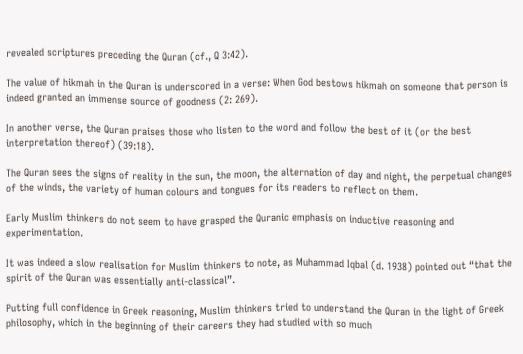revealed scriptures preceding the Quran (cf., Q 3:42).

The value of hikmah in the Quran is underscored in a verse: When God bestows hikmah on someone that person is indeed granted an immense source of goodness (2: 269).

In another verse, the Quran praises those who listen to the word and follow the best of it (or the best interpretation thereof) (39:18).

The Quran sees the signs of reality in the sun, the moon, the alternation of day and night, the perpetual changes of the winds, the variety of human colours and tongues for its readers to reflect on them.

Early Muslim thinkers do not seem to have grasped the Quranic emphasis on inductive reasoning and experimentation.

It was indeed a slow realisation for Muslim thinkers to note, as Muhammad Iqbal (d. 1938) pointed out “that the spirit of the Quran was essentially anti-classical”.

Putting full confidence in Greek reasoning, Muslim thinkers tried to understand the Quran in the light of Greek philosophy, which in the beginning of their careers they had studied with so much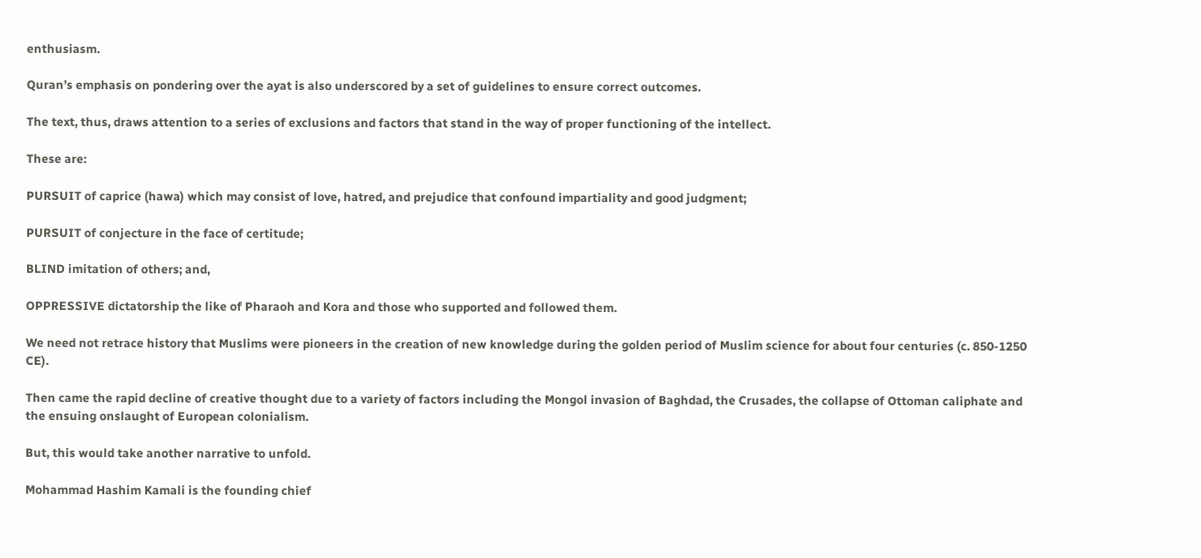enthusiasm.

Quran’s emphasis on pondering over the ayat is also underscored by a set of guidelines to ensure correct outcomes.

The text, thus, draws attention to a series of exclusions and factors that stand in the way of proper functioning of the intellect.

These are:

PURSUIT of caprice (hawa) which may consist of love, hatred, and prejudice that confound impartiality and good judgment;

PURSUIT of conjecture in the face of certitude;

BLIND imitation of others; and,

OPPRESSIVE dictatorship the like of Pharaoh and Kora and those who supported and followed them.

We need not retrace history that Muslims were pioneers in the creation of new knowledge during the golden period of Muslim science for about four centuries (c. 850-1250 CE).

Then came the rapid decline of creative thought due to a variety of factors including the Mongol invasion of Baghdad, the Crusades, the collapse of Ottoman caliphate and the ensuing onslaught of European colonialism.

But, this would take another narrative to unfold.

Mohammad Hashim Kamali is the founding chief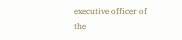executive officer of the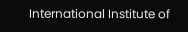International Institute of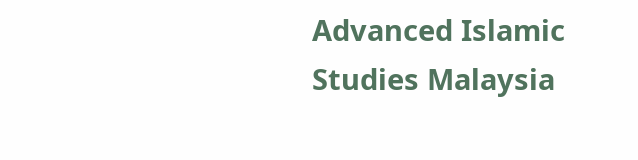Advanced Islamic Studies Malaysia